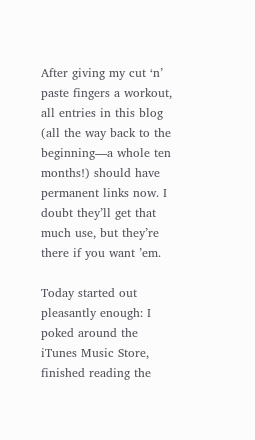After giving my cut ‘n’ paste fingers a workout, all entries in this blog (all the way back to the beginning—a whole ten months!) should have permanent links now. I doubt they’ll get that much use, but they’re there if you want ’em.

Today started out pleasantly enough: I poked around the iTunes Music Store, finished reading the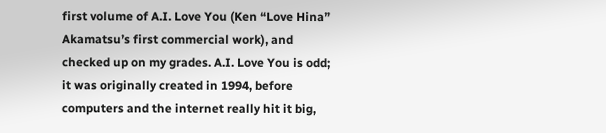first volume of A.I. Love You (Ken “Love Hina” Akamatsu’s first commercial work), and checked up on my grades. A.I. Love You is odd; it was originally created in 1994, before computers and the internet really hit it big,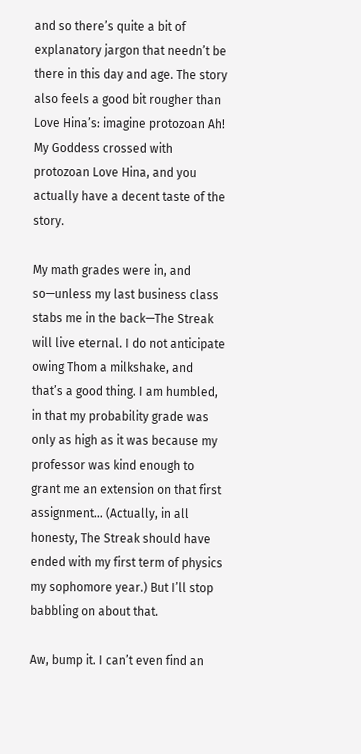and so there’s quite a bit of explanatory jargon that needn’t be there in this day and age. The story also feels a good bit rougher than Love Hina’s: imagine protozoan Ah! My Goddess crossed with protozoan Love Hina, and you actually have a decent taste of the story.

My math grades were in, and so—unless my last business class stabs me in the back—The Streak will live eternal. I do not anticipate owing Thom a milkshake, and that’s a good thing. I am humbled, in that my probability grade was only as high as it was because my professor was kind enough to grant me an extension on that first assignment… (Actually, in all honesty, The Streak should have ended with my first term of physics my sophomore year.) But I’ll stop babbling on about that.

Aw, bump it. I can’t even find an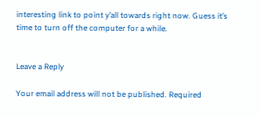interesting link to point y’all towards right now. Guess it’s time to turn off the computer for a while.


Leave a Reply

Your email address will not be published. Required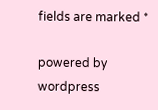fields are marked *

powered by wordpress